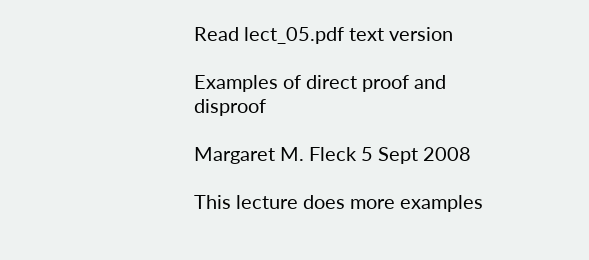Read lect_05.pdf text version

Examples of direct proof and disproof

Margaret M. Fleck 5 Sept 2008

This lecture does more examples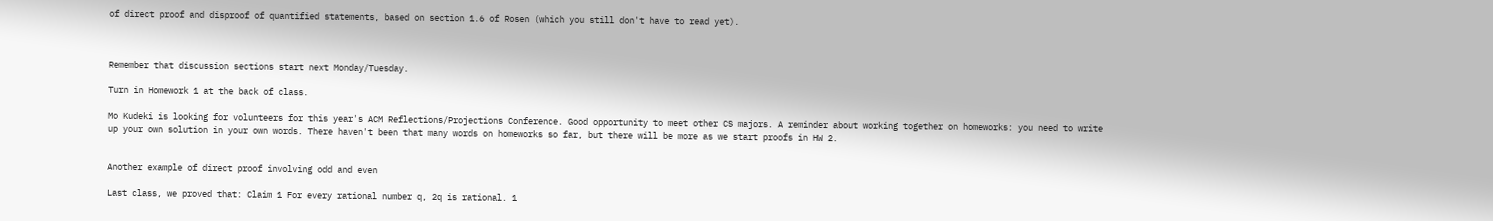of direct proof and disproof of quantified statements, based on section 1.6 of Rosen (which you still don't have to read yet).



Remember that discussion sections start next Monday/Tuesday.

Turn in Homework 1 at the back of class.

Mo Kudeki is looking for volunteers for this year's ACM Reflections/Projections Conference. Good opportunity to meet other CS majors. A reminder about working together on homeworks: you need to write up your own solution in your own words. There haven't been that many words on homeworks so far, but there will be more as we start proofs in HW 2.


Another example of direct proof involving odd and even

Last class, we proved that: Claim 1 For every rational number q, 2q is rational. 1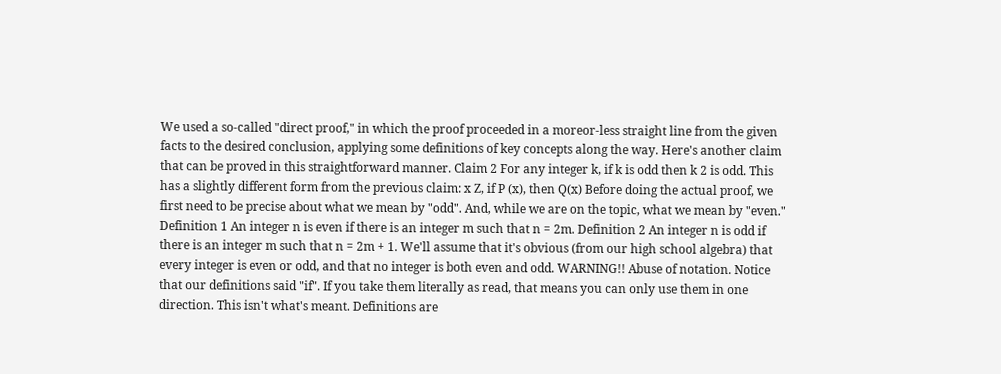We used a so-called "direct proof," in which the proof proceeded in a moreor-less straight line from the given facts to the desired conclusion, applying some definitions of key concepts along the way. Here's another claim that can be proved in this straightforward manner. Claim 2 For any integer k, if k is odd then k 2 is odd. This has a slightly different form from the previous claim: x Z, if P (x), then Q(x) Before doing the actual proof, we first need to be precise about what we mean by "odd". And, while we are on the topic, what we mean by "even." Definition 1 An integer n is even if there is an integer m such that n = 2m. Definition 2 An integer n is odd if there is an integer m such that n = 2m + 1. We'll assume that it's obvious (from our high school algebra) that every integer is even or odd, and that no integer is both even and odd. WARNING!! Abuse of notation. Notice that our definitions said "if". If you take them literally as read, that means you can only use them in one direction. This isn't what's meant. Definitions are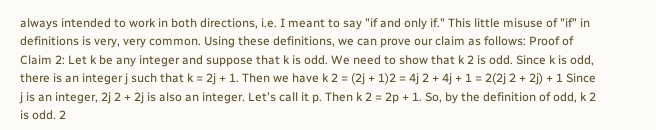always intended to work in both directions, i.e. I meant to say "if and only if." This little misuse of "if" in definitions is very, very common. Using these definitions, we can prove our claim as follows: Proof of Claim 2: Let k be any integer and suppose that k is odd. We need to show that k 2 is odd. Since k is odd, there is an integer j such that k = 2j + 1. Then we have k 2 = (2j + 1)2 = 4j 2 + 4j + 1 = 2(2j 2 + 2j) + 1 Since j is an integer, 2j 2 + 2j is also an integer. Let's call it p. Then k 2 = 2p + 1. So, by the definition of odd, k 2 is odd. 2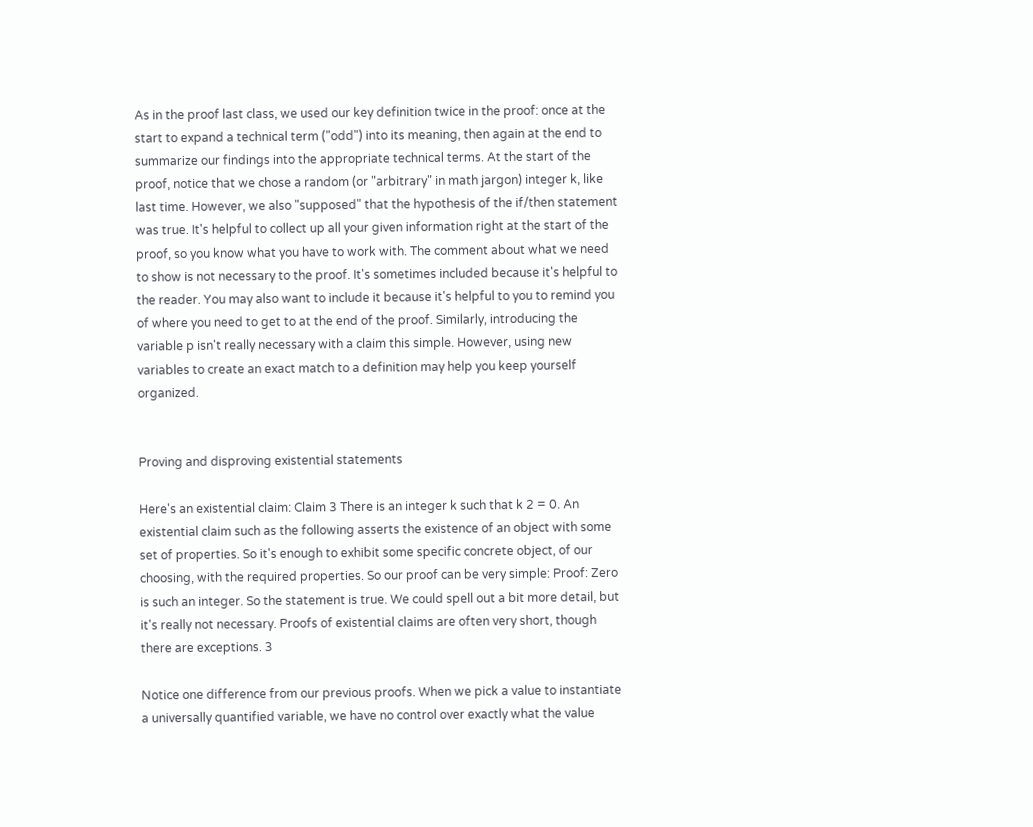As in the proof last class, we used our key definition twice in the proof: once at the start to expand a technical term ("odd") into its meaning, then again at the end to summarize our findings into the appropriate technical terms. At the start of the proof, notice that we chose a random (or "arbitrary" in math jargon) integer k, like last time. However, we also "supposed" that the hypothesis of the if/then statement was true. It's helpful to collect up all your given information right at the start of the proof, so you know what you have to work with. The comment about what we need to show is not necessary to the proof. It's sometimes included because it's helpful to the reader. You may also want to include it because it's helpful to you to remind you of where you need to get to at the end of the proof. Similarly, introducing the variable p isn't really necessary with a claim this simple. However, using new variables to create an exact match to a definition may help you keep yourself organized.


Proving and disproving existential statements

Here's an existential claim: Claim 3 There is an integer k such that k 2 = 0. An existential claim such as the following asserts the existence of an object with some set of properties. So it's enough to exhibit some specific concrete object, of our choosing, with the required properties. So our proof can be very simple: Proof: Zero is such an integer. So the statement is true. We could spell out a bit more detail, but it's really not necessary. Proofs of existential claims are often very short, though there are exceptions. 3

Notice one difference from our previous proofs. When we pick a value to instantiate a universally quantified variable, we have no control over exactly what the value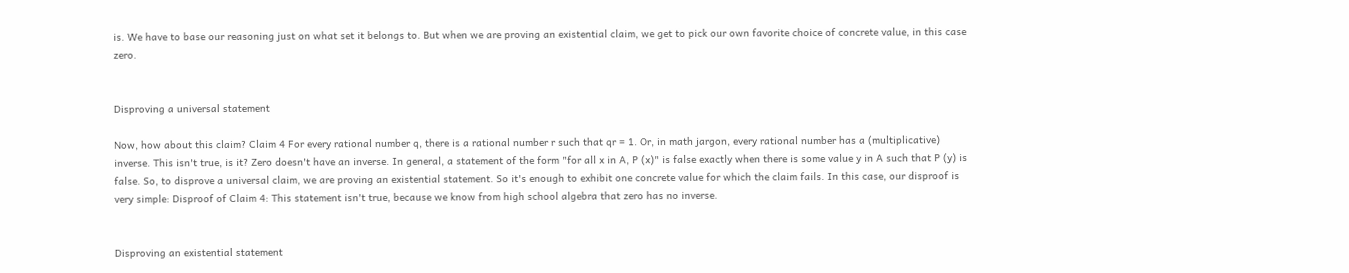is. We have to base our reasoning just on what set it belongs to. But when we are proving an existential claim, we get to pick our own favorite choice of concrete value, in this case zero.


Disproving a universal statement

Now, how about this claim? Claim 4 For every rational number q, there is a rational number r such that qr = 1. Or, in math jargon, every rational number has a (multiplicative) inverse. This isn't true, is it? Zero doesn't have an inverse. In general, a statement of the form "for all x in A, P (x)" is false exactly when there is some value y in A such that P (y) is false. So, to disprove a universal claim, we are proving an existential statement. So it's enough to exhibit one concrete value for which the claim fails. In this case, our disproof is very simple: Disproof of Claim 4: This statement isn't true, because we know from high school algebra that zero has no inverse.


Disproving an existential statement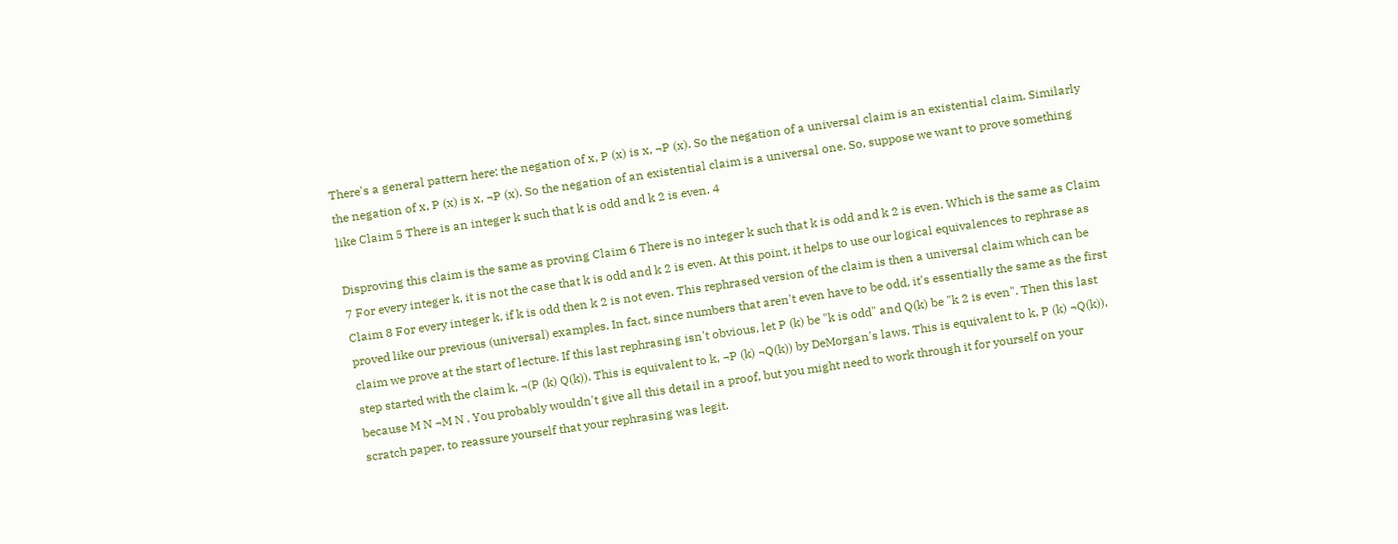There's a general pattern here: the negation of x, P (x) is x, ¬P (x). So the negation of a universal claim is an existential claim. Similarly the negation of x, P (x) is x, ¬P (x). So the negation of an existential claim is a universal one. So, suppose we want to prove something like Claim 5 There is an integer k such that k is odd and k 2 is even. 4

Disproving this claim is the same as proving Claim 6 There is no integer k such that k is odd and k 2 is even. Which is the same as Claim 7 For every integer k, it is not the case that k is odd and k 2 is even. At this point, it helps to use our logical equivalences to rephrase as Claim 8 For every integer k, if k is odd then k 2 is not even. This rephrased version of the claim is then a universal claim which can be proved like our previous (universal) examples. In fact, since numbers that aren't even have to be odd, it's essentially the same as the first claim we prove at the start of lecture. If this last rephrasing isn't obvious, let P (k) be "k is odd" and Q(k) be "k 2 is even". Then this last step started with the claim k, ¬(P (k) Q(k)). This is equivalent to k, ¬P (k) ¬Q(k)) by DeMorgan's laws. This is equivalent to k, P (k) ¬Q(k)), because M N ¬M N . You probably wouldn't give all this detail in a proof, but you might need to work through it for yourself on your scratch paper, to reassure yourself that your rephrasing was legit.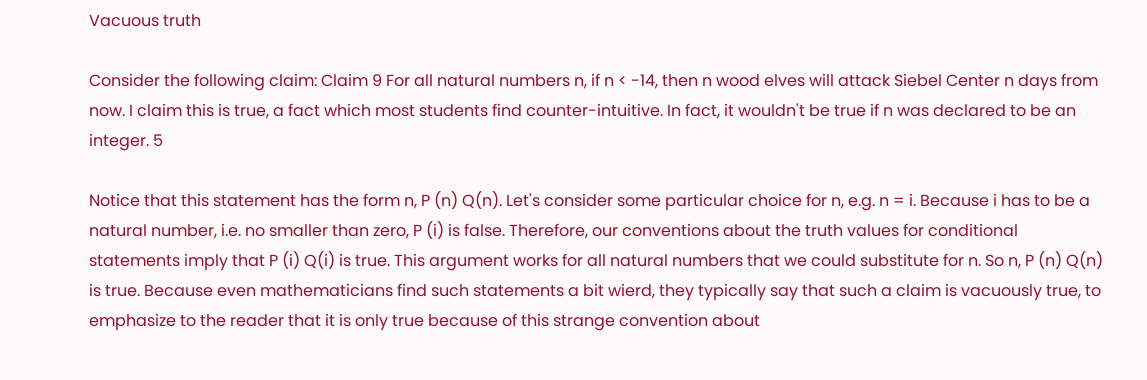Vacuous truth

Consider the following claim: Claim 9 For all natural numbers n, if n < -14, then n wood elves will attack Siebel Center n days from now. I claim this is true, a fact which most students find counter-intuitive. In fact, it wouldn't be true if n was declared to be an integer. 5

Notice that this statement has the form n, P (n) Q(n). Let's consider some particular choice for n, e.g. n = i. Because i has to be a natural number, i.e. no smaller than zero, P (i) is false. Therefore, our conventions about the truth values for conditional statements imply that P (i) Q(i) is true. This argument works for all natural numbers that we could substitute for n. So n, P (n) Q(n) is true. Because even mathematicians find such statements a bit wierd, they typically say that such a claim is vacuously true, to emphasize to the reader that it is only true because of this strange convention about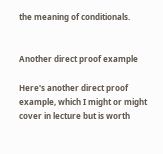the meaning of conditionals.


Another direct proof example

Here's another direct proof example, which I might or might cover in lecture but is worth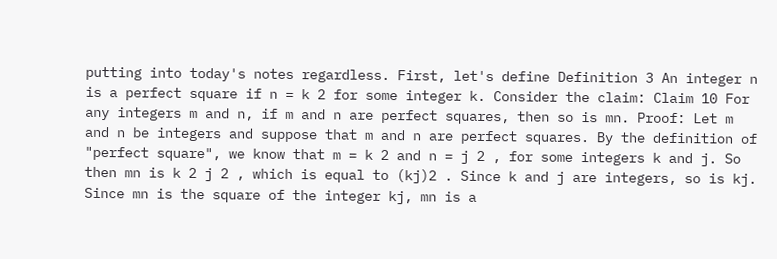putting into today's notes regardless. First, let's define Definition 3 An integer n is a perfect square if n = k 2 for some integer k. Consider the claim: Claim 10 For any integers m and n, if m and n are perfect squares, then so is mn. Proof: Let m and n be integers and suppose that m and n are perfect squares. By the definition of "perfect square", we know that m = k 2 and n = j 2 , for some integers k and j. So then mn is k 2 j 2 , which is equal to (kj)2 . Since k and j are integers, so is kj. Since mn is the square of the integer kj, mn is a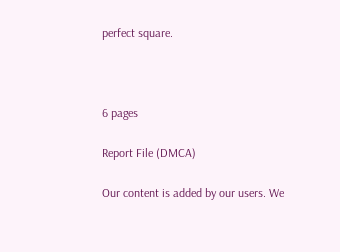perfect square.



6 pages

Report File (DMCA)

Our content is added by our users. We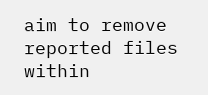aim to remove reported files within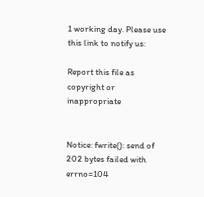1 working day. Please use this link to notify us:

Report this file as copyright or inappropriate


Notice: fwrite(): send of 202 bytes failed with errno=104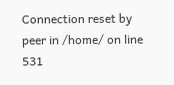Connection reset by peer in /home/ on line 531